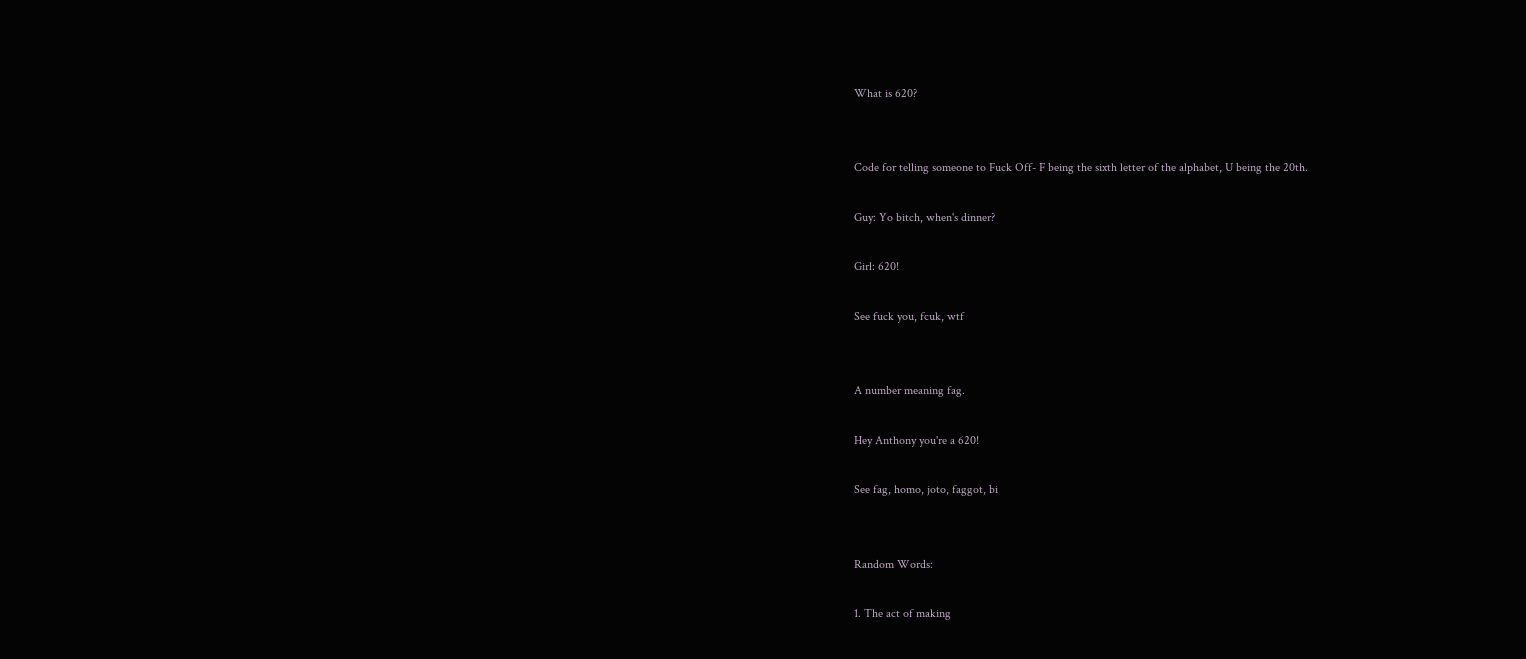What is 620?


Code for telling someone to Fuck Off- F being the sixth letter of the alphabet, U being the 20th.

Guy: Yo bitch, when's dinner?

Girl: 620!

See fuck you, fcuk, wtf


A number meaning fag.

Hey Anthony you're a 620!

See fag, homo, joto, faggot, bi


Random Words:

1. The act of making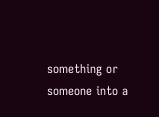something or someone into a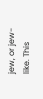jew, or jew-like. This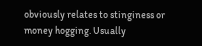obviously relates to stinginess or money hogging. Usually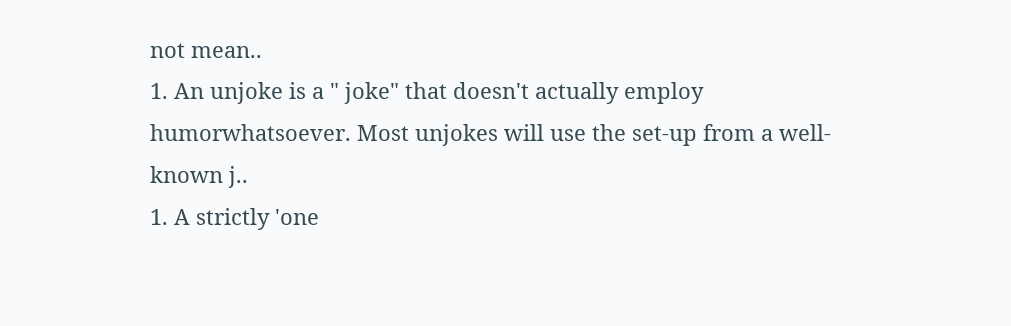not mean..
1. An unjoke is a " joke" that doesn't actually employ humorwhatsoever. Most unjokes will use the set-up from a well-known j..
1. A strictly 'one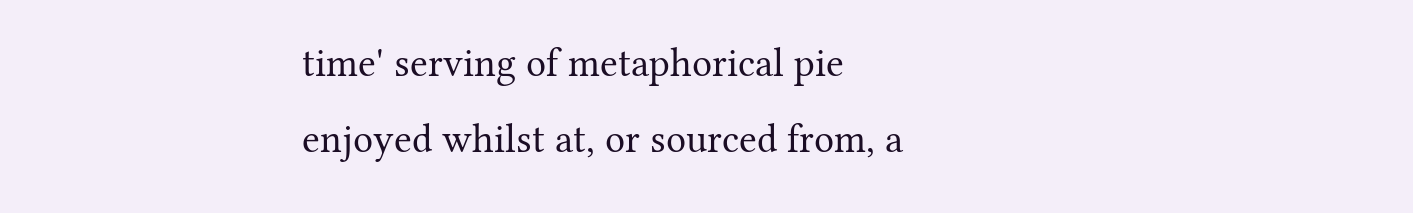time' serving of metaphorical pie enjoyed whilst at, or sourced from, a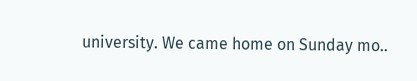university. We came home on Sunday mo..